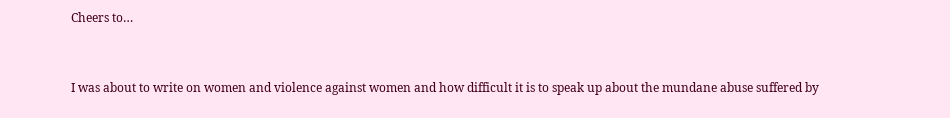Cheers to…


I was about to write on women and violence against women and how difficult it is to speak up about the mundane abuse suffered by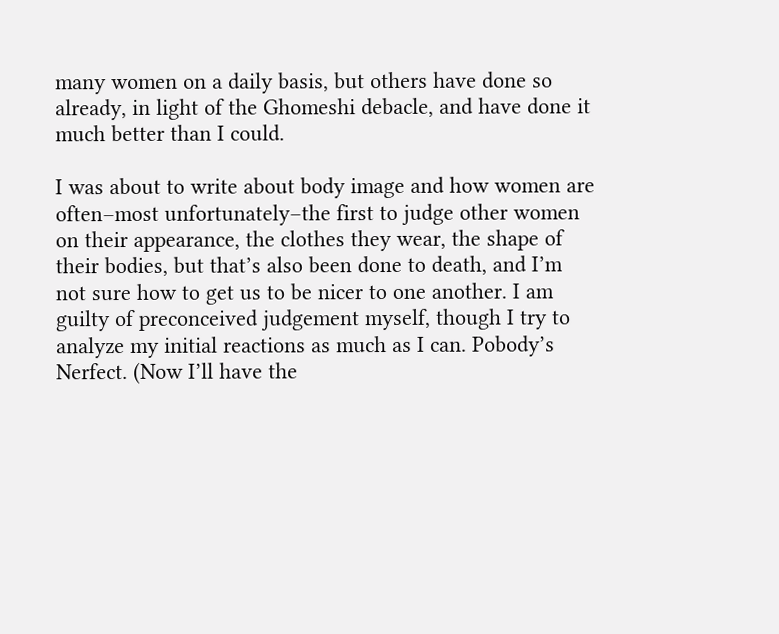many women on a daily basis, but others have done so already, in light of the Ghomeshi debacle, and have done it much better than I could.

I was about to write about body image and how women are often–most unfortunately–the first to judge other women on their appearance, the clothes they wear, the shape of their bodies, but that’s also been done to death, and I’m not sure how to get us to be nicer to one another. I am guilty of preconceived judgement myself, though I try to analyze my initial reactions as much as I can. Pobody’s Nerfect. (Now I’ll have the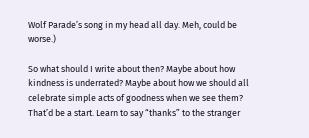Wolf Parade’s song in my head all day. Meh, could be worse.)

So what should I write about then? Maybe about how kindness is underrated? Maybe about how we should all celebrate simple acts of goodness when we see them? That’d be a start. Learn to say “thanks” to the stranger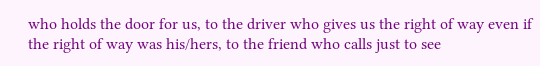who holds the door for us, to the driver who gives us the right of way even if the right of way was his/hers, to the friend who calls just to see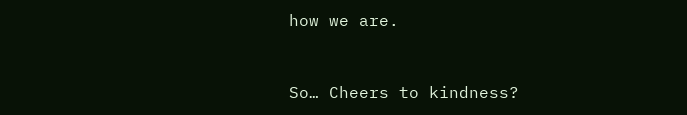how we are.


So… Cheers to kindness?